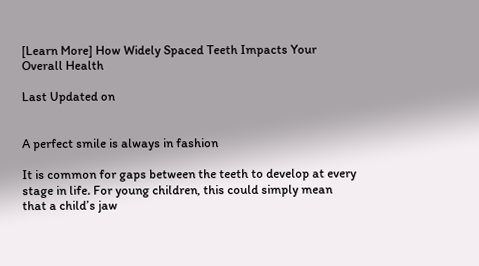[Learn More] How Widely Spaced Teeth Impacts Your Overall Health

Last Updated on


A perfect smile is always in fashion

It is common for gaps between the teeth to develop at every stage in life. For young children, this could simply mean that a child’s jaw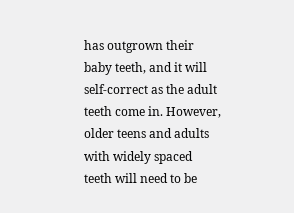has outgrown their baby teeth, and it will self-correct as the adult teeth come in. However, older teens and adults with widely spaced teeth will need to be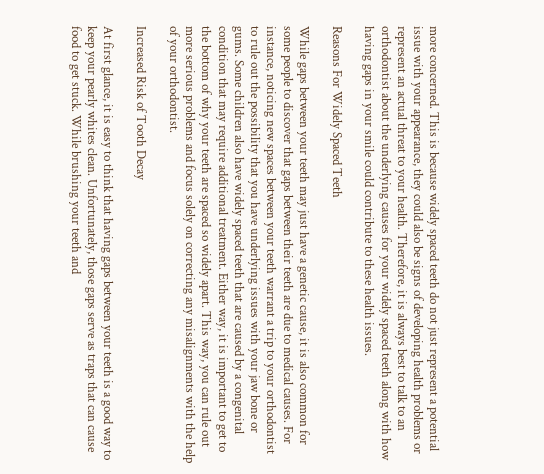more concerned. This is because widely spaced teeth do not just represent a potential issue with your appearance, they could also be signs of developing health problems or represent an actual threat to your health. Therefore, it is always best to talk to an orthodontist about the underlying causes for your widely spaced teeth along with how having gaps in your smile could contribute to these health issues.

Reasons For Widely Spaced Teeth

While gaps between your teeth may just have a genetic cause, it is also common for some people to discover that gaps between their teeth are due to medical causes. For instance, noticing new spaces between your teeth warrant a trip to your orthodontist to rule out the possibility that you have underlying issues with your jaw bone or gums. Some children also have widely spaced teeth that are caused by a congenital condition that may require additional treatment. Either way, it is important to get to the bottom of why your teeth are spaced so widely apart. This way, you can rule out more serious problems and focus solely on correcting any misalignments with the help of your orthodontist.

Increased Risk of Tooth Decay

At first glance, it is easy to think that having gaps between your teeth is a good way to keep your pearly whites clean. Unfortunately, those gaps serve as traps that can cause food to get stuck. While brushing your teeth and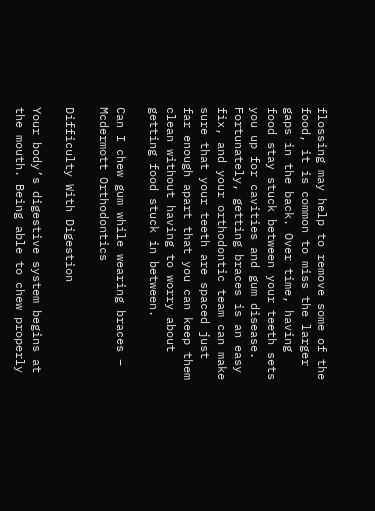flossing may help to remove some of the food, it is common to miss the larger gaps in the back. Over time, having food stay stuck between your teeth sets you up for cavities and gum disease. Fortunately, getting braces is an easy fix, and your orthodontic team can make sure that your teeth are spaced just far enough apart that you can keep them clean without having to worry about getting food stuck in between.

Can I chew gum while wearing braces – Mcdermott Orthodontics

Difficulty With Digestion

Your body’s digestive system begins at the mouth. Being able to chew properly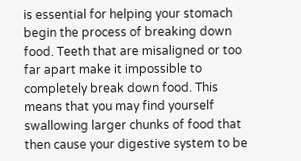is essential for helping your stomach begin the process of breaking down food. Teeth that are misaligned or too far apart make it impossible to completely break down food. This means that you may find yourself swallowing larger chunks of food that then cause your digestive system to be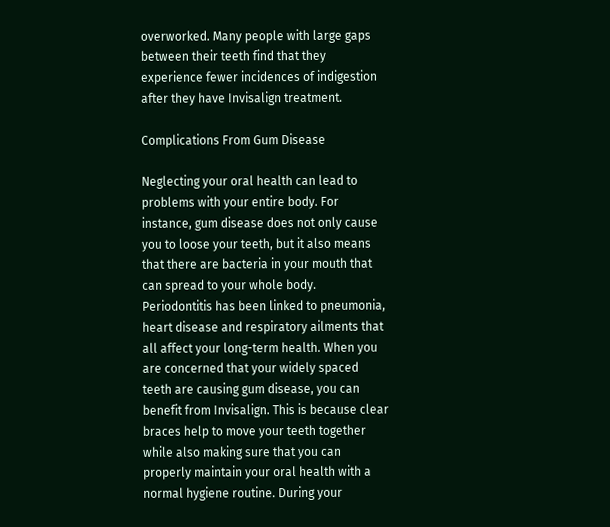overworked. Many people with large gaps between their teeth find that they experience fewer incidences of indigestion after they have Invisalign treatment.

Complications From Gum Disease

Neglecting your oral health can lead to problems with your entire body. For instance, gum disease does not only cause you to loose your teeth, but it also means that there are bacteria in your mouth that can spread to your whole body. Periodontitis has been linked to pneumonia, heart disease and respiratory ailments that all affect your long-term health. When you are concerned that your widely spaced teeth are causing gum disease, you can benefit from Invisalign. This is because clear braces help to move your teeth together while also making sure that you can properly maintain your oral health with a normal hygiene routine. During your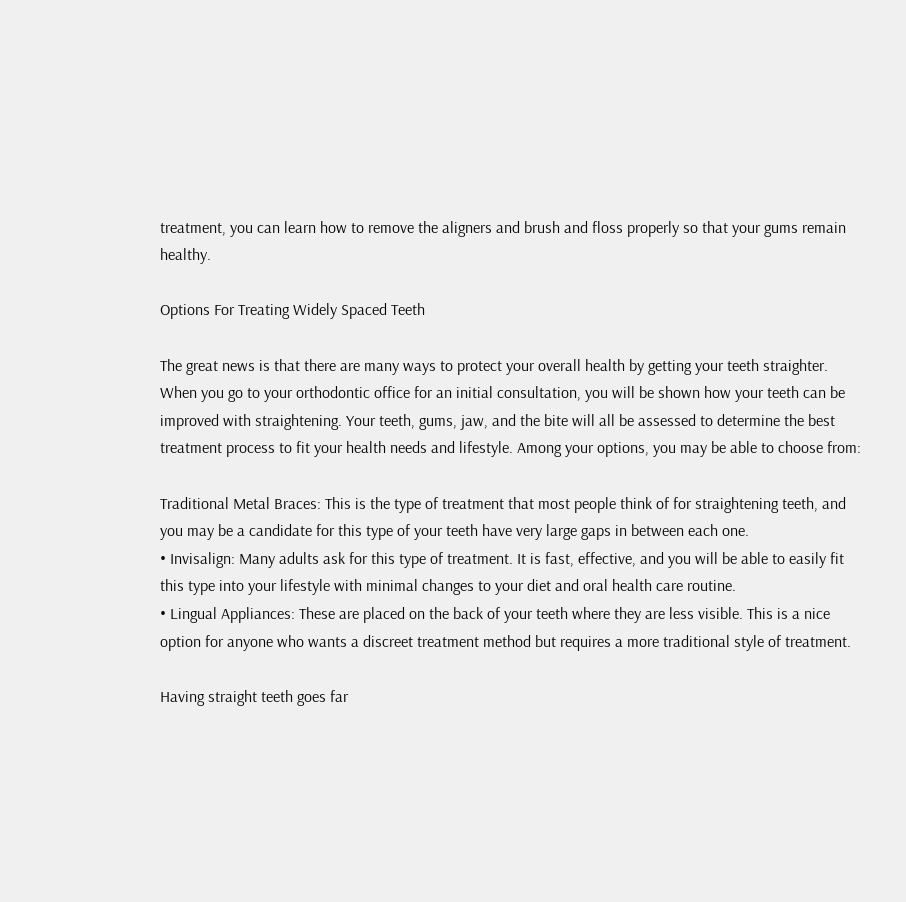treatment, you can learn how to remove the aligners and brush and floss properly so that your gums remain healthy.

Options For Treating Widely Spaced Teeth

The great news is that there are many ways to protect your overall health by getting your teeth straighter. When you go to your orthodontic office for an initial consultation, you will be shown how your teeth can be improved with straightening. Your teeth, gums, jaw, and the bite will all be assessed to determine the best treatment process to fit your health needs and lifestyle. Among your options, you may be able to choose from:

Traditional Metal Braces: This is the type of treatment that most people think of for straightening teeth, and you may be a candidate for this type of your teeth have very large gaps in between each one.
• Invisalign: Many adults ask for this type of treatment. It is fast, effective, and you will be able to easily fit this type into your lifestyle with minimal changes to your diet and oral health care routine.
• Lingual Appliances: These are placed on the back of your teeth where they are less visible. This is a nice option for anyone who wants a discreet treatment method but requires a more traditional style of treatment.

Having straight teeth goes far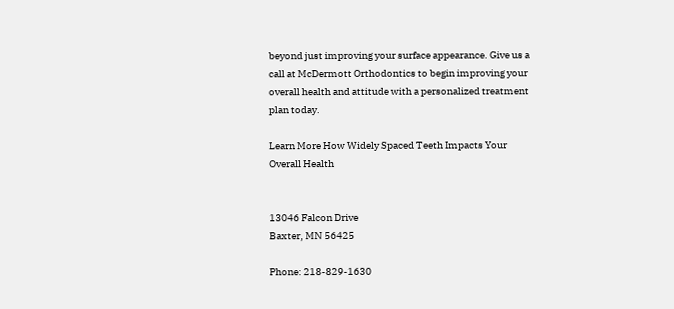beyond just improving your surface appearance. Give us a call at McDermott Orthodontics to begin improving your overall health and attitude with a personalized treatment plan today.

Learn More How Widely Spaced Teeth Impacts Your Overall Health


13046 Falcon Drive
Baxter, MN 56425

Phone: 218-829-1630